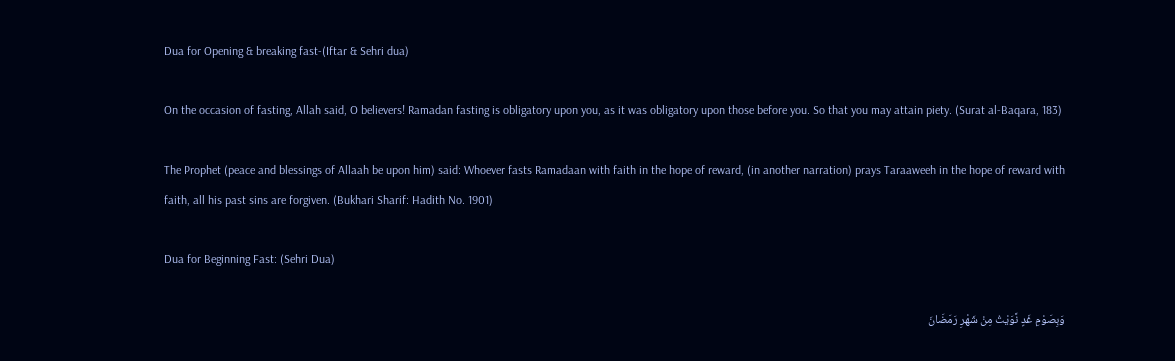Dua for Opening & breaking fast-(Iftar & Sehri dua)

On the occasion of fasting, Allah said, O believers! Ramadan fasting is obligatory upon you, as it was obligatory upon those before you. So that you may attain piety. (Surat al-Baqara, 183)

The Prophet (peace and blessings of Allaah be upon him) said: Whoever fasts Ramadaan with faith in the hope of reward, (in another narration) prays Taraaweeh in the hope of reward with faith, all his past sins are forgiven. (Bukhari Sharif: Hadith No. 1901)

Dua for Beginning Fast: (Sehri Dua)

وَبِصَوْمِ غَدٍ نَّوَيْتُ مِنْ شَهْرِ رَمَضَانَ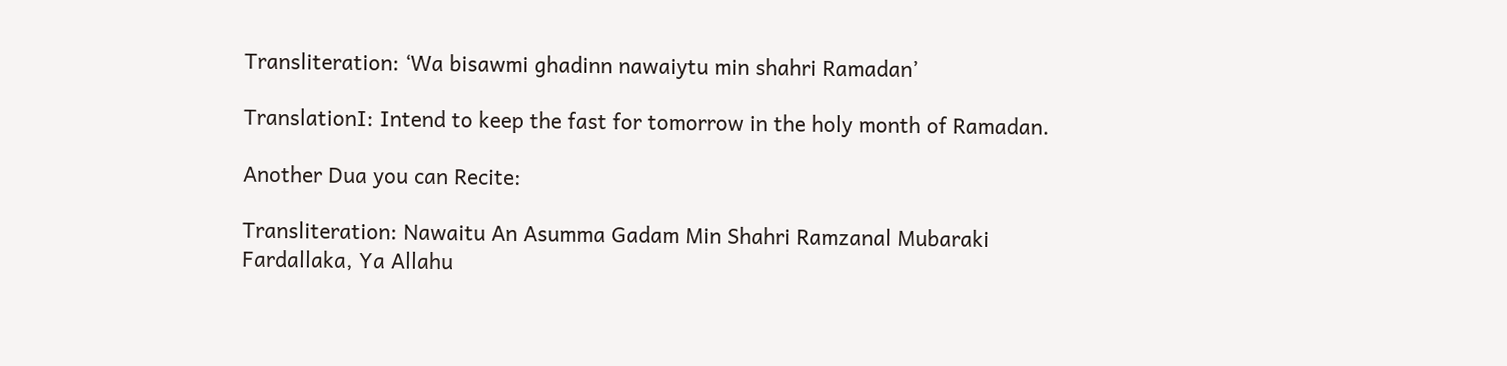Transliteration: ‘Wa bisawmi ghadinn nawaiytu min shahri Ramadan’

TranslationI: Intend to keep the fast for tomorrow in the holy month of Ramadan.

Another Dua you can Recite:

Transliteration: Nawaitu An Asumma Gadam Min Shahri Ramzanal Mubaraki Fardallaka, Ya Allahu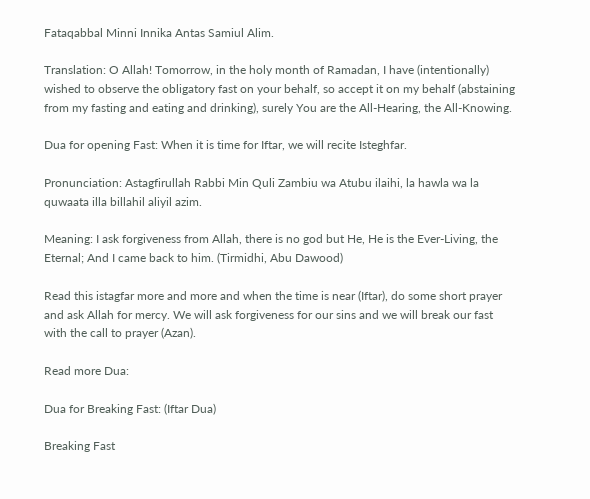Fataqabbal Minni Innika Antas Samiul Alim.

Translation: O Allah! Tomorrow, in the holy month of Ramadan, I have (intentionally) wished to observe the obligatory fast on your behalf, so accept it on my behalf (abstaining from my fasting and eating and drinking), surely You are the All-Hearing, the All-Knowing.

Dua for opening Fast: When it is time for Iftar, we will recite Isteghfar.

Pronunciation: Astagfirullah Rabbi Min Quli Zambiu wa Atubu ilaihi, la hawla wa la quwaata illa billahil aliyil azim.

Meaning: I ask forgiveness from Allah, there is no god but He, He is the Ever-Living, the Eternal; And I came back to him. (Tirmidhi, Abu Dawood)

Read this istagfar more and more and when the time is near (Iftar), do some short prayer and ask Allah for mercy. We will ask forgiveness for our sins and we will break our fast with the call to prayer (Azan).

Read more Dua:

Dua for Breaking Fast: (Iftar Dua)

Breaking Fast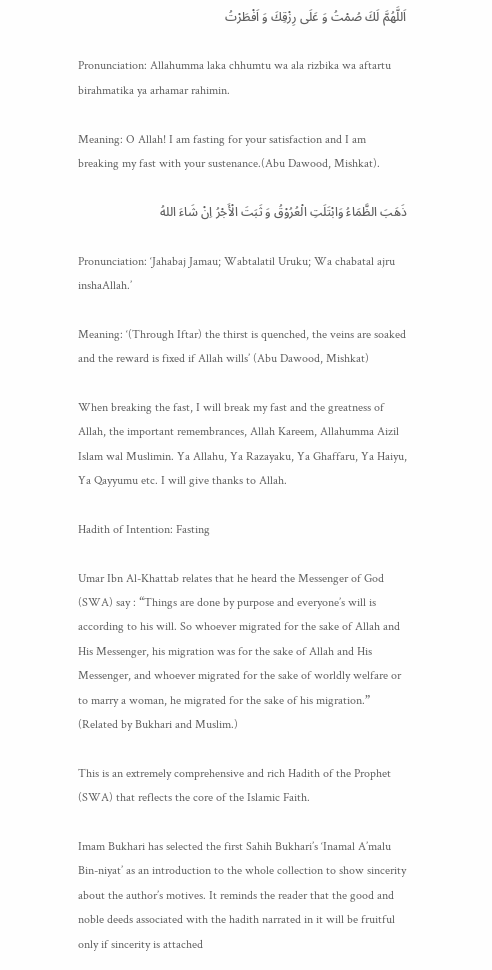اَللَّهُمَّ لَكَ صُمْتُ وَ عَلَى رِزْقِكَ وَ اَفْطَرْتُ

Pronunciation: Allahumma laka chhumtu wa ala rizbika wa aftartu birahmatika ya arhamar rahimin.

Meaning: O Allah! I am fasting for your satisfaction and I am breaking my fast with your sustenance.(Abu Dawood, Mishkat).

ذَهَبَ الظَّمَاءُ وَابْتَلَتِ الْعُرُوْقُ وَ ثَبَتَ الْأَجْرُ اِنْ شَاءَ اللهُ

Pronunciation: ‘Jahabaj Jamau; Wabtalatil Uruku; Wa chabatal ajru inshaAllah.’

Meaning: ‘(Through Iftar) the thirst is quenched, the veins are soaked and the reward is fixed if Allah wills’ (Abu Dawood, Mishkat)

When breaking the fast, I will break my fast and the greatness of Allah, the important remembrances, Allah Kareem, Allahumma Aizil Islam wal Muslimin. Ya Allahu, Ya Razayaku, Ya Ghaffaru, Ya Haiyu, Ya Qayyumu etc. I will give thanks to Allah.

Hadith of Intention: Fasting

Umar Ibn Al-Khattab relates that he heard the Messenger of God (SWA) say : “Things are done by purpose and everyone’s will is according to his will. So whoever migrated for the sake of Allah and His Messenger, his migration was for the sake of Allah and His Messenger, and whoever migrated for the sake of worldly welfare or to marry a woman, he migrated for the sake of his migration.” (Related by Bukhari and Muslim.)

This is an extremely comprehensive and rich Hadith of the Prophet (SWA) that reflects the core of the Islamic Faith.

Imam Bukhari has selected the first Sahih Bukhari’s ‘Inamal A’malu Bin-niyat’ as an introduction to the whole collection to show sincerity about the author’s motives. It reminds the reader that the good and noble deeds associated with the hadith narrated in it will be fruitful only if sincerity is attached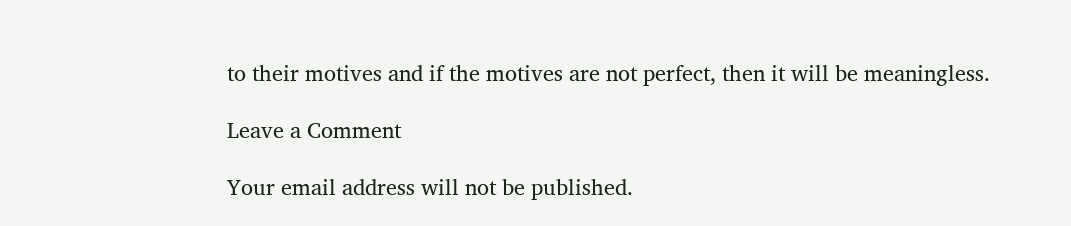to their motives and if the motives are not perfect, then it will be meaningless.

Leave a Comment

Your email address will not be published.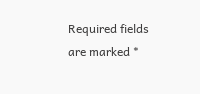Required fields are marked *